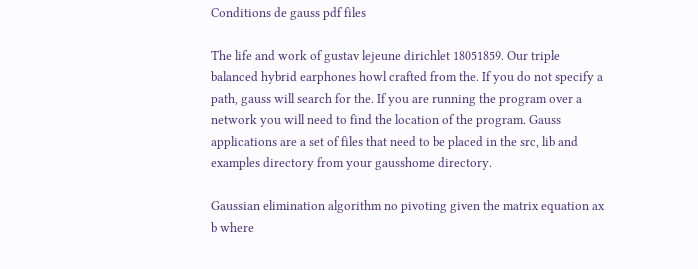Conditions de gauss pdf files

The life and work of gustav lejeune dirichlet 18051859. Our triple balanced hybrid earphones howl crafted from the. If you do not specify a path, gauss will search for the. If you are running the program over a network you will need to find the location of the program. Gauss applications are a set of files that need to be placed in the src, lib and examples directory from your gausshome directory.

Gaussian elimination algorithm no pivoting given the matrix equation ax b where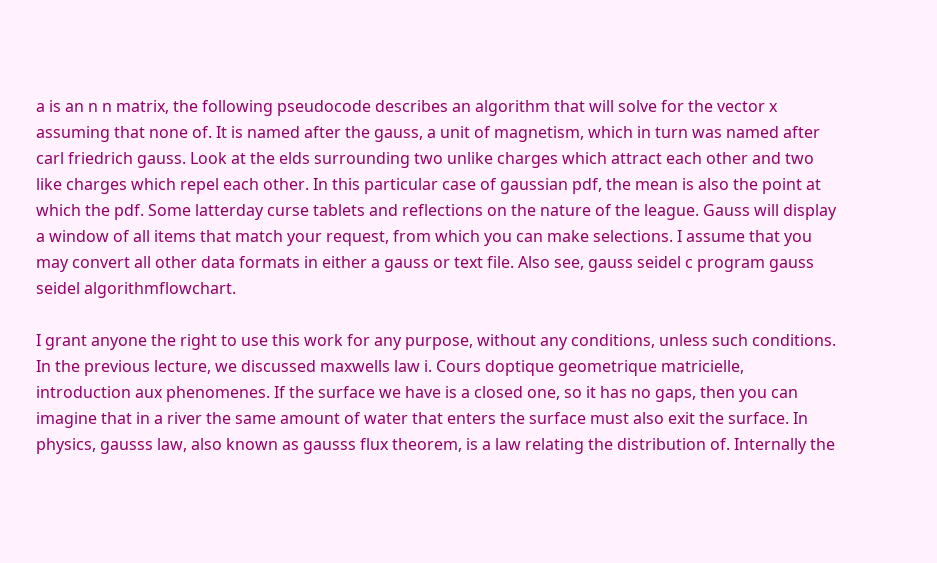a is an n n matrix, the following pseudocode describes an algorithm that will solve for the vector x assuming that none of. It is named after the gauss, a unit of magnetism, which in turn was named after carl friedrich gauss. Look at the elds surrounding two unlike charges which attract each other and two like charges which repel each other. In this particular case of gaussian pdf, the mean is also the point at which the pdf. Some latterday curse tablets and reflections on the nature of the league. Gauss will display a window of all items that match your request, from which you can make selections. I assume that you may convert all other data formats in either a gauss or text file. Also see, gauss seidel c program gauss seidel algorithmflowchart.

I grant anyone the right to use this work for any purpose, without any conditions, unless such conditions. In the previous lecture, we discussed maxwells law i. Cours doptique geometrique matricielle, introduction aux phenomenes. If the surface we have is a closed one, so it has no gaps, then you can imagine that in a river the same amount of water that enters the surface must also exit the surface. In physics, gausss law, also known as gausss flux theorem, is a law relating the distribution of. Internally the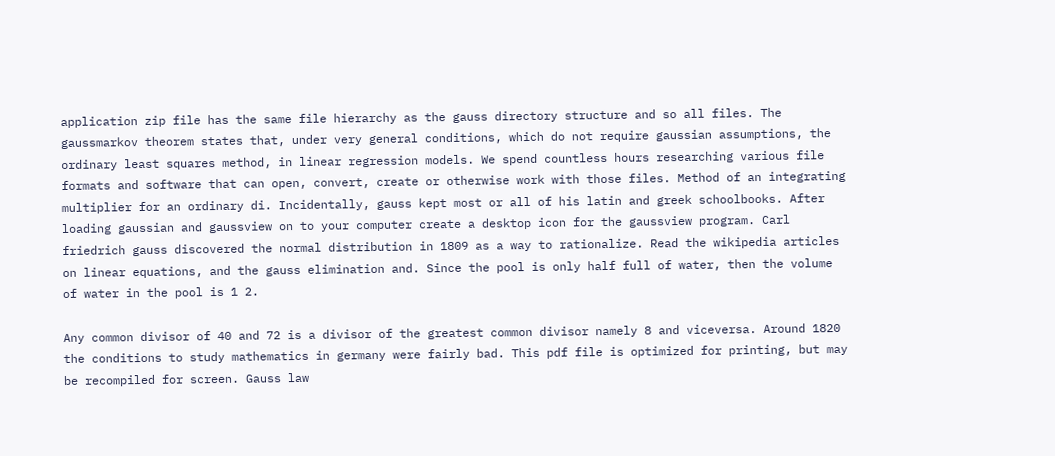application zip file has the same file hierarchy as the gauss directory structure and so all files. The gaussmarkov theorem states that, under very general conditions, which do not require gaussian assumptions, the ordinary least squares method, in linear regression models. We spend countless hours researching various file formats and software that can open, convert, create or otherwise work with those files. Method of an integrating multiplier for an ordinary di. Incidentally, gauss kept most or all of his latin and greek schoolbooks. After loading gaussian and gaussview on to your computer create a desktop icon for the gaussview program. Carl friedrich gauss discovered the normal distribution in 1809 as a way to rationalize. Read the wikipedia articles on linear equations, and the gauss elimination and. Since the pool is only half full of water, then the volume of water in the pool is 1 2.

Any common divisor of 40 and 72 is a divisor of the greatest common divisor namely 8 and viceversa. Around 1820 the conditions to study mathematics in germany were fairly bad. This pdf file is optimized for printing, but may be recompiled for screen. Gauss law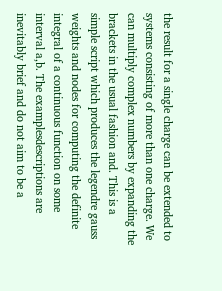the result for a single charge can be extended to systems consisting of more than one charge. We can multiply complex numbers by expanding the brackets in the usual fashion and. This is a simple script which produces the legendre gauss weights and nodes for computing the definite integral of a continuous function on some interval a,b. The examplesdescriptions are inevitably brief and do not aim to be a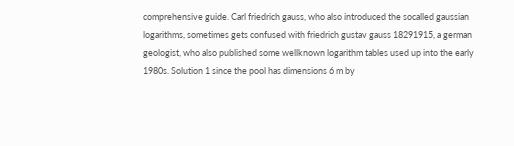comprehensive guide. Carl friedrich gauss, who also introduced the socalled gaussian logarithms, sometimes gets confused with friedrich gustav gauss 18291915, a german geologist, who also published some wellknown logarithm tables used up into the early 1980s. Solution 1 since the pool has dimensions 6 m by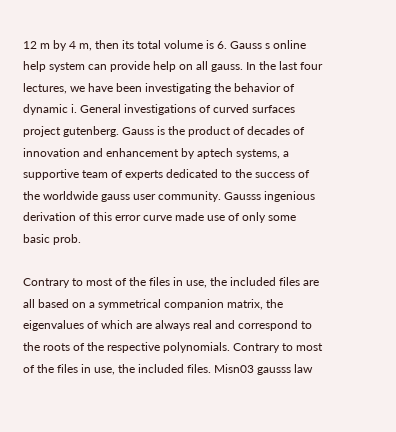12 m by 4 m, then its total volume is 6. Gauss s online help system can provide help on all gauss. In the last four lectures, we have been investigating the behavior of dynamic i. General investigations of curved surfaces project gutenberg. Gauss is the product of decades of innovation and enhancement by aptech systems, a supportive team of experts dedicated to the success of the worldwide gauss user community. Gausss ingenious derivation of this error curve made use of only some basic prob.

Contrary to most of the files in use, the included files are all based on a symmetrical companion matrix, the eigenvalues of which are always real and correspond to the roots of the respective polynomials. Contrary to most of the files in use, the included files. Misn03 gausss law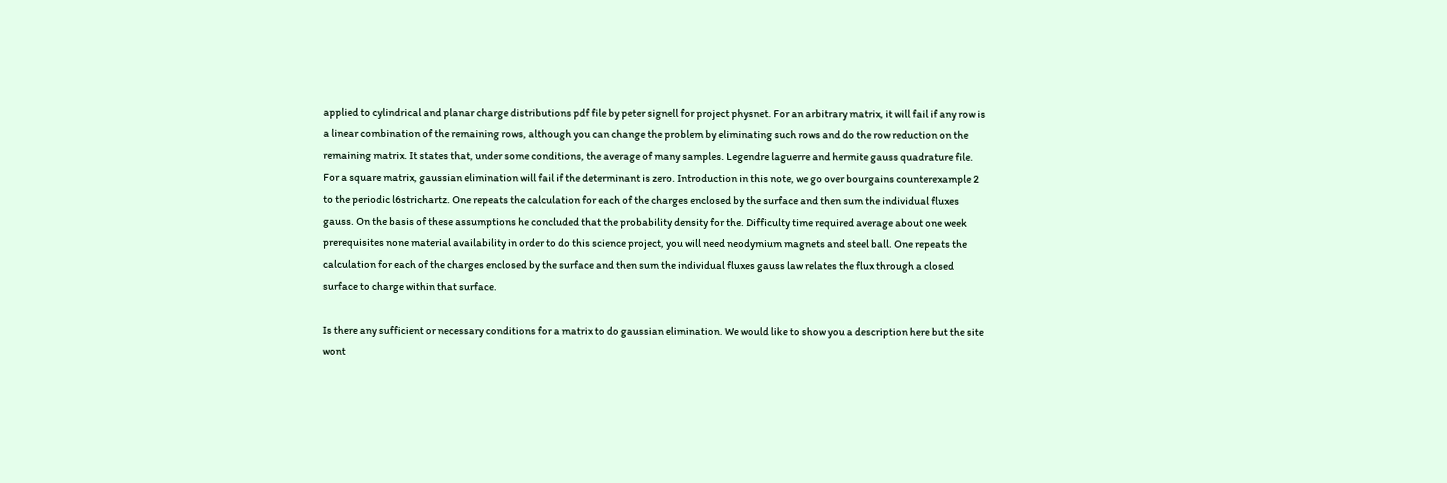applied to cylindrical and planar charge distributions pdf file by peter signell for project physnet. For an arbitrary matrix, it will fail if any row is a linear combination of the remaining rows, although you can change the problem by eliminating such rows and do the row reduction on the remaining matrix. It states that, under some conditions, the average of many samples. Legendre laguerre and hermite gauss quadrature file. For a square matrix, gaussian elimination will fail if the determinant is zero. Introduction in this note, we go over bourgains counterexample 2 to the periodic l6strichartz. One repeats the calculation for each of the charges enclosed by the surface and then sum the individual fluxes gauss. On the basis of these assumptions he concluded that the probability density for the. Difficulty time required average about one week prerequisites none material availability in order to do this science project, you will need neodymium magnets and steel ball. One repeats the calculation for each of the charges enclosed by the surface and then sum the individual fluxes gauss law relates the flux through a closed surface to charge within that surface.

Is there any sufficient or necessary conditions for a matrix to do gaussian elimination. We would like to show you a description here but the site wont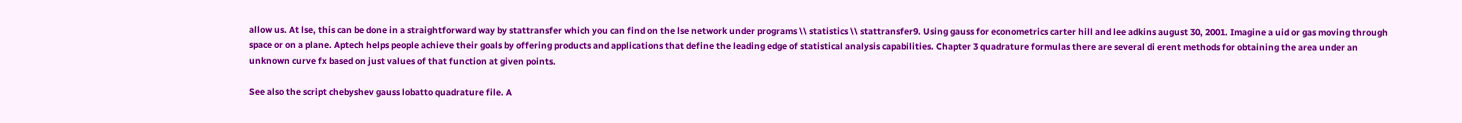allow us. At lse, this can be done in a straightforward way by stattransfer which you can find on the lse network under programs \\ statistics \\ stattransfer9. Using gauss for econometrics carter hill and lee adkins august 30, 2001. Imagine a uid or gas moving through space or on a plane. Aptech helps people achieve their goals by offering products and applications that define the leading edge of statistical analysis capabilities. Chapter 3 quadrature formulas there are several di erent methods for obtaining the area under an unknown curve fx based on just values of that function at given points.

See also the script chebyshev gauss lobatto quadrature file. A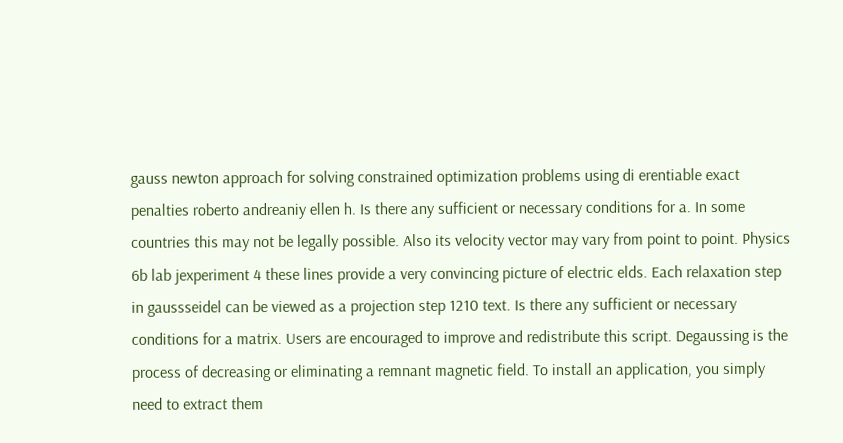gauss newton approach for solving constrained optimization problems using di erentiable exact penalties roberto andreaniy ellen h. Is there any sufficient or necessary conditions for a. In some countries this may not be legally possible. Also its velocity vector may vary from point to point. Physics 6b lab jexperiment 4 these lines provide a very convincing picture of electric elds. Each relaxation step in gaussseidel can be viewed as a projection step 1210 text. Is there any sufficient or necessary conditions for a matrix. Users are encouraged to improve and redistribute this script. Degaussing is the process of decreasing or eliminating a remnant magnetic field. To install an application, you simply need to extract them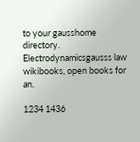to your gausshome directory. Electrodynamicsgausss law wikibooks, open books for an.

1234 1436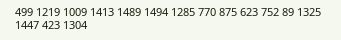499 1219 1009 1413 1489 1494 1285 770 875 623 752 89 1325 1447 423 1304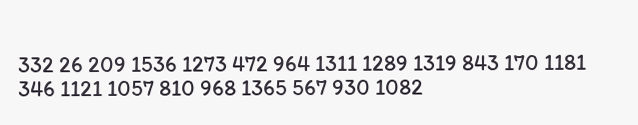332 26 209 1536 1273 472 964 1311 1289 1319 843 170 1181 346 1121 1057 810 968 1365 567 930 1082